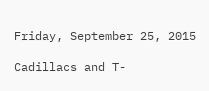Friday, September 25, 2015

Cadillacs and T-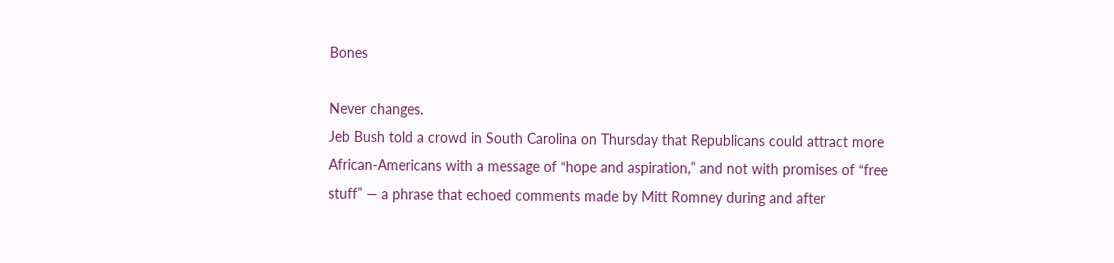Bones

Never changes.
Jeb Bush told a crowd in South Carolina on Thursday that Republicans could attract more African-Americans with a message of “hope and aspiration,” and not with promises of “free stuff” — a phrase that echoed comments made by Mitt Romney during and after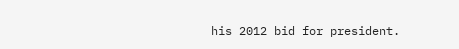his 2012 bid for president.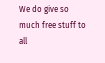We do give so much free stuff to all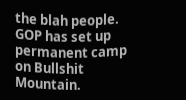the blah people. GOP has set up permanent camp on Bullshit Mountain.